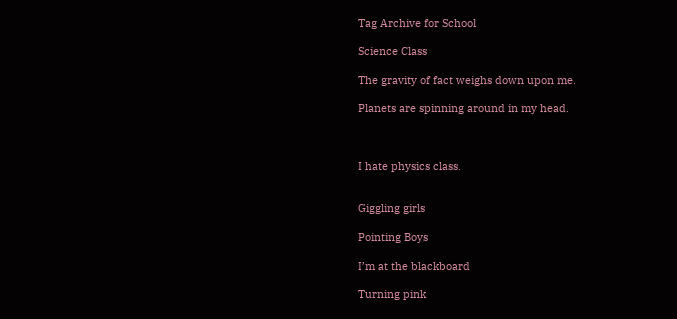Tag Archive for School

Science Class

The gravity of fact weighs down upon me.

Planets are spinning around in my head.



I hate physics class.


Giggling girls

Pointing Boys

I’m at the blackboard

Turning pink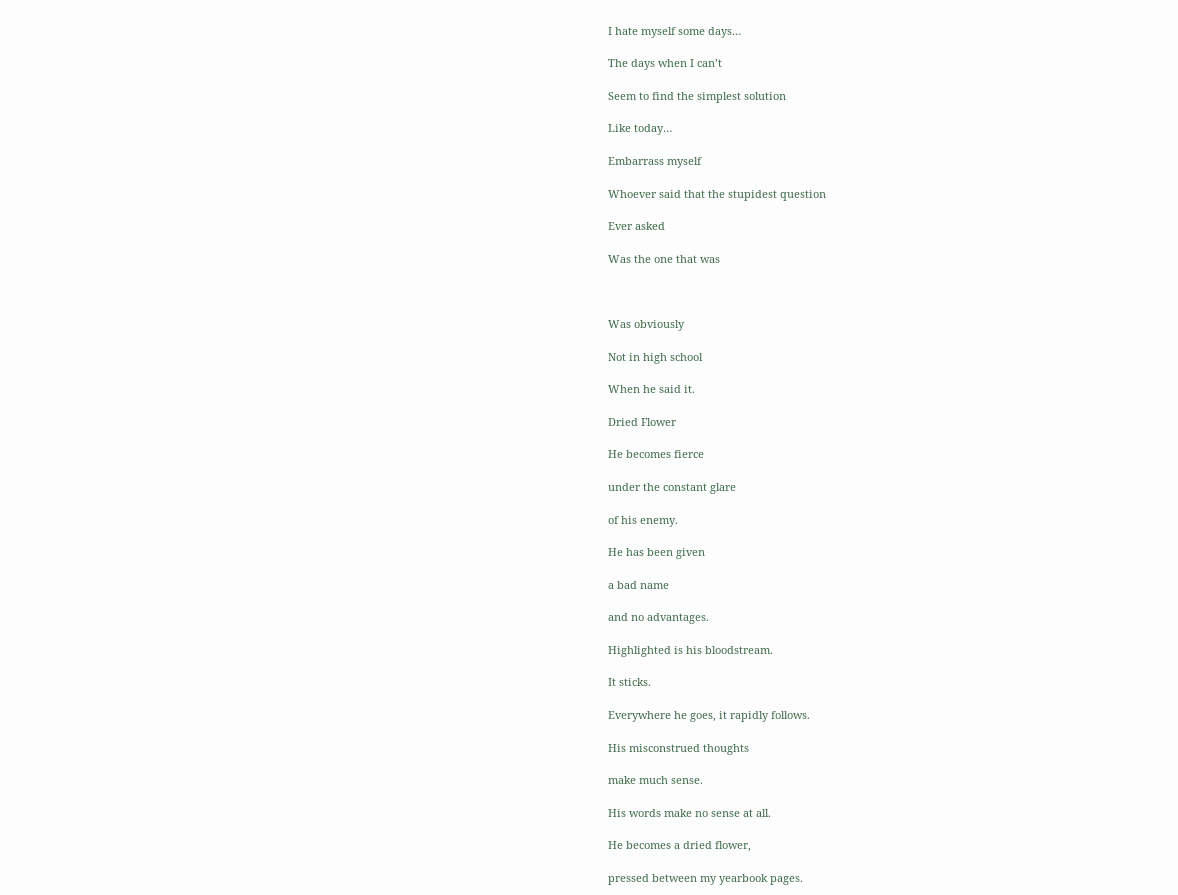I hate myself some days…

The days when I can’t

Seem to find the simplest solution

Like today…

Embarrass myself

Whoever said that the stupidest question

Ever asked

Was the one that was



Was obviously

Not in high school

When he said it.

Dried Flower

He becomes fierce

under the constant glare

of his enemy.

He has been given

a bad name

and no advantages.

Highlighted is his bloodstream.

It sticks.

Everywhere he goes, it rapidly follows.

His misconstrued thoughts

make much sense.

His words make no sense at all.

He becomes a dried flower,

pressed between my yearbook pages.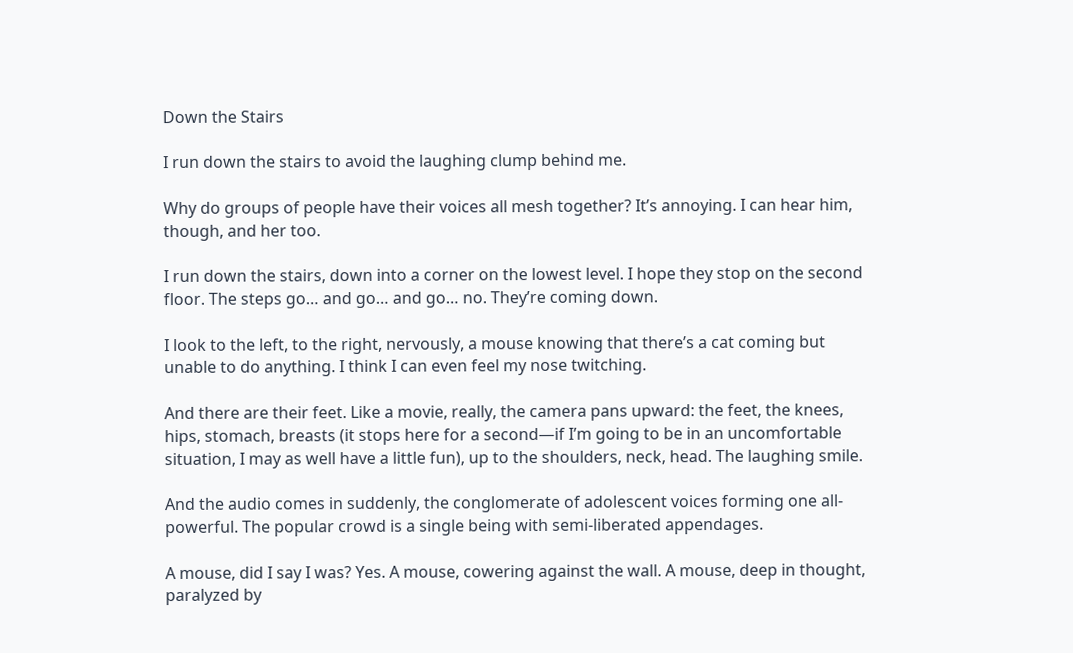Down the Stairs

I run down the stairs to avoid the laughing clump behind me.

Why do groups of people have their voices all mesh together? It’s annoying. I can hear him, though, and her too.

I run down the stairs, down into a corner on the lowest level. I hope they stop on the second floor. The steps go… and go… and go… no. They’re coming down.

I look to the left, to the right, nervously, a mouse knowing that there’s a cat coming but unable to do anything. I think I can even feel my nose twitching.

And there are their feet. Like a movie, really, the camera pans upward: the feet, the knees, hips, stomach, breasts (it stops here for a second—if I’m going to be in an uncomfortable situation, I may as well have a little fun), up to the shoulders, neck, head. The laughing smile.

And the audio comes in suddenly, the conglomerate of adolescent voices forming one all-powerful. The popular crowd is a single being with semi-liberated appendages.

A mouse, did I say I was? Yes. A mouse, cowering against the wall. A mouse, deep in thought, paralyzed by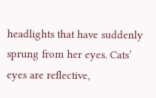headlights that have suddenly sprung from her eyes. Cats’ eyes are reflective,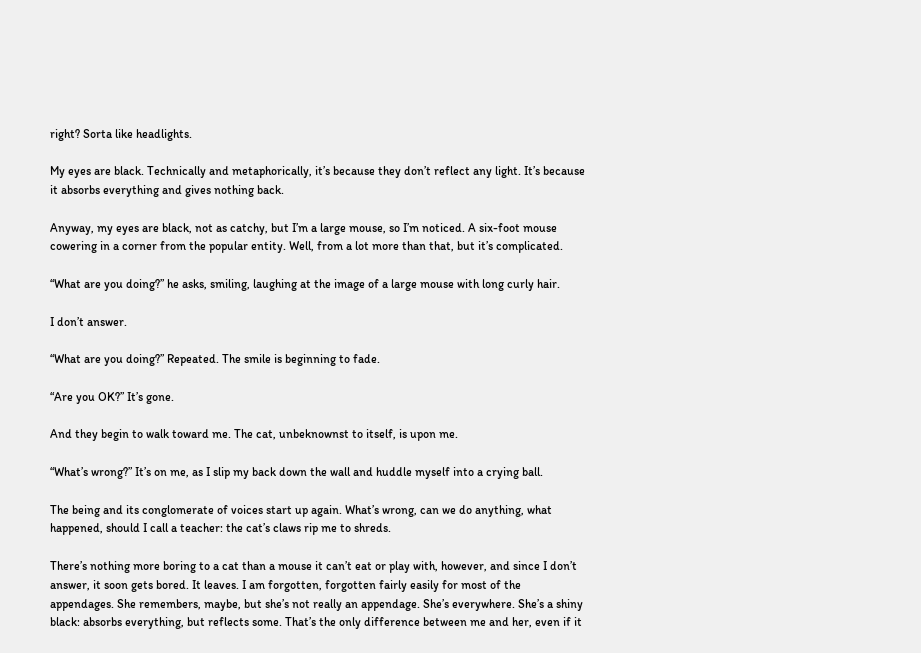right? Sorta like headlights.

My eyes are black. Technically and metaphorically, it’s because they don’t reflect any light. It’s because it absorbs everything and gives nothing back.

Anyway, my eyes are black, not as catchy, but I’m a large mouse, so I’m noticed. A six-foot mouse cowering in a corner from the popular entity. Well, from a lot more than that, but it’s complicated.

“What are you doing?” he asks, smiling, laughing at the image of a large mouse with long curly hair.

I don’t answer.

“What are you doing?” Repeated. The smile is beginning to fade.

“Are you OK?” It’s gone.

And they begin to walk toward me. The cat, unbeknownst to itself, is upon me.

“What’s wrong?” It’s on me, as I slip my back down the wall and huddle myself into a crying ball.

The being and its conglomerate of voices start up again. What’s wrong, can we do anything, what happened, should I call a teacher: the cat’s claws rip me to shreds.

There’s nothing more boring to a cat than a mouse it can’t eat or play with, however, and since I don’t answer, it soon gets bored. It leaves. I am forgotten, forgotten fairly easily for most of the appendages. She remembers, maybe, but she’s not really an appendage. She’s everywhere. She’s a shiny black: absorbs everything, but reflects some. That’s the only difference between me and her, even if it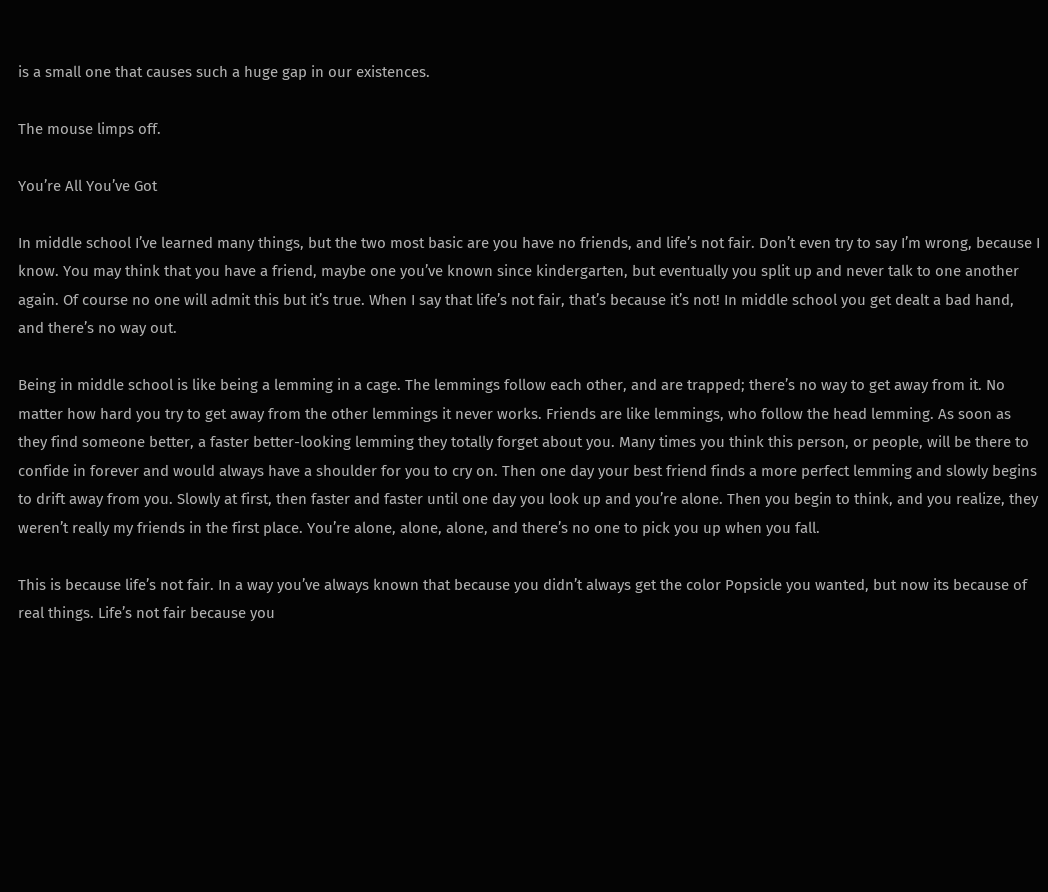is a small one that causes such a huge gap in our existences.

The mouse limps off.

You’re All You’ve Got

In middle school I’ve learned many things, but the two most basic are you have no friends, and life’s not fair. Don’t even try to say I’m wrong, because I know. You may think that you have a friend, maybe one you’ve known since kindergarten, but eventually you split up and never talk to one another again. Of course no one will admit this but it’s true. When I say that life’s not fair, that’s because it’s not! In middle school you get dealt a bad hand, and there’s no way out.

Being in middle school is like being a lemming in a cage. The lemmings follow each other, and are trapped; there’s no way to get away from it. No matter how hard you try to get away from the other lemmings it never works. Friends are like lemmings, who follow the head lemming. As soon as they find someone better, a faster better-looking lemming they totally forget about you. Many times you think this person, or people, will be there to confide in forever and would always have a shoulder for you to cry on. Then one day your best friend finds a more perfect lemming and slowly begins to drift away from you. Slowly at first, then faster and faster until one day you look up and you’re alone. Then you begin to think, and you realize, they weren’t really my friends in the first place. You’re alone, alone, alone, and there’s no one to pick you up when you fall.

This is because life’s not fair. In a way you’ve always known that because you didn’t always get the color Popsicle you wanted, but now its because of real things. Life’s not fair because you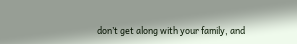don’t get along with your family, and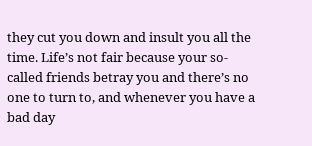they cut you down and insult you all the time. Life’s not fair because your so-called friends betray you and there’s no one to turn to, and whenever you have a bad day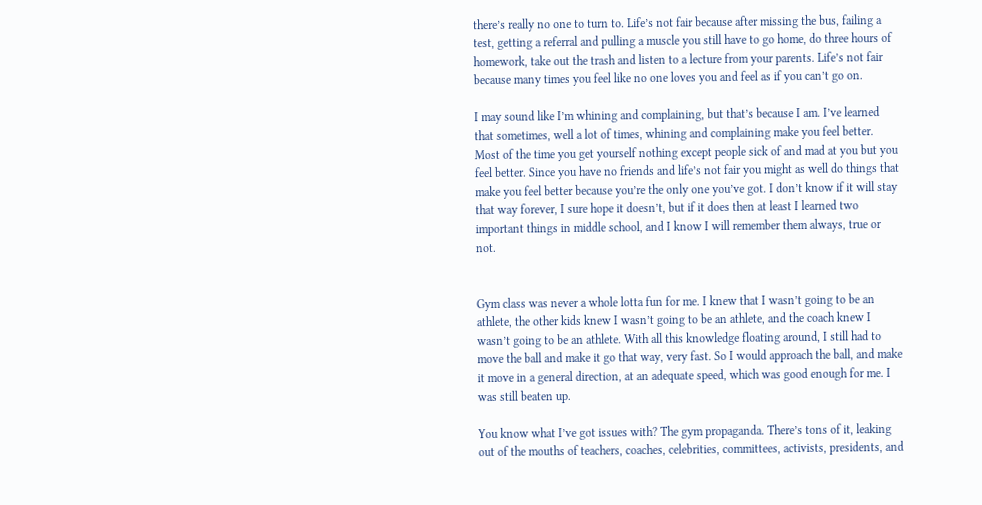there’s really no one to turn to. Life’s not fair because after missing the bus, failing a test, getting a referral and pulling a muscle you still have to go home, do three hours of homework, take out the trash and listen to a lecture from your parents. Life’s not fair because many times you feel like no one loves you and feel as if you can’t go on.

I may sound like I’m whining and complaining, but that’s because I am. I’ve learned that sometimes, well a lot of times, whining and complaining make you feel better. Most of the time you get yourself nothing except people sick of and mad at you but you feel better. Since you have no friends and life’s not fair you might as well do things that make you feel better because you’re the only one you’ve got. I don’t know if it will stay that way forever, I sure hope it doesn’t, but if it does then at least I learned two important things in middle school, and I know I will remember them always, true or not.


Gym class was never a whole lotta fun for me. I knew that I wasn’t going to be an athlete, the other kids knew I wasn’t going to be an athlete, and the coach knew I wasn’t going to be an athlete. With all this knowledge floating around, I still had to move the ball and make it go that way, very fast. So I would approach the ball, and make it move in a general direction, at an adequate speed, which was good enough for me. I was still beaten up.

You know what I’ve got issues with? The gym propaganda. There’s tons of it, leaking out of the mouths of teachers, coaches, celebrities, committees, activists, presidents, and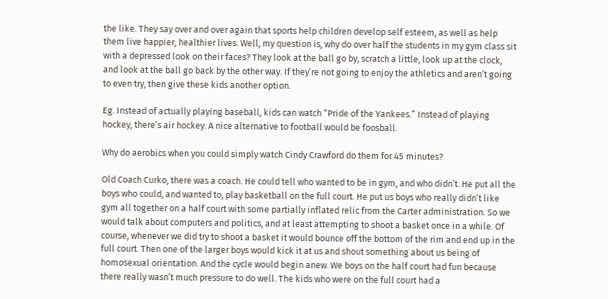the like. They say over and over again that sports help children develop self esteem, as well as help them live happier, healthier lives. Well, my question is, why do over half the students in my gym class sit with a depressed look on their faces? They look at the ball go by, scratch a little, look up at the clock, and look at the ball go back by the other way. If they’re not going to enjoy the athletics and aren’t going to even try, then give these kids another option.

Eg. Instead of actually playing baseball, kids can watch “Pride of the Yankees.” Instead of playing hockey, there’s air hockey. A nice alternative to football would be foosball.

Why do aerobics when you could simply watch Cindy Crawford do them for 45 minutes?

Old Coach Curko, there was a coach. He could tell who wanted to be in gym, and who didn’t. He put all the boys who could, and wanted to, play basketball on the full court. He put us boys who really didn’t like gym all together on a half court with some partially inflated relic from the Carter administration. So we would talk about computers and politics, and at least attempting to shoot a basket once in a while. Of course, whenever we did try to shoot a basket it would bounce off the bottom of the rim and end up in the full court. Then one of the larger boys would kick it at us and shout something about us being of homosexual orientation. And the cycle would begin anew. We boys on the half court had fun because there really wasn’t much pressure to do well. The kids who were on the full court had a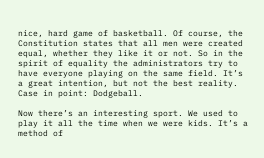nice, hard game of basketball. Of course, the Constitution states that all men were created equal, whether they like it or not. So in the spirit of equality the administrators try to have everyone playing on the same field. It’s a great intention, but not the best reality. Case in point: Dodgeball.

Now there’s an interesting sport. We used to play it all the time when we were kids. It’s a method of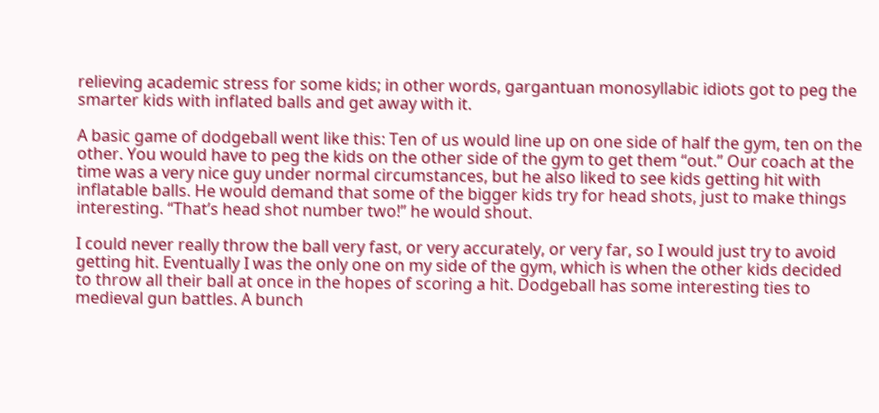relieving academic stress for some kids; in other words, gargantuan monosyllabic idiots got to peg the smarter kids with inflated balls and get away with it.

A basic game of dodgeball went like this: Ten of us would line up on one side of half the gym, ten on the other. You would have to peg the kids on the other side of the gym to get them “out.” Our coach at the time was a very nice guy under normal circumstances, but he also liked to see kids getting hit with inflatable balls. He would demand that some of the bigger kids try for head shots, just to make things interesting. “That’s head shot number two!” he would shout.

I could never really throw the ball very fast, or very accurately, or very far, so I would just try to avoid getting hit. Eventually I was the only one on my side of the gym, which is when the other kids decided to throw all their ball at once in the hopes of scoring a hit. Dodgeball has some interesting ties to medieval gun battles. A bunch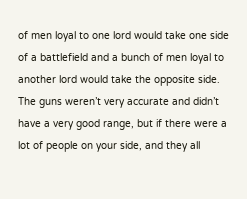of men loyal to one lord would take one side of a battlefield and a bunch of men loyal to another lord would take the opposite side. The guns weren’t very accurate and didn’t have a very good range, but if there were a lot of people on your side, and they all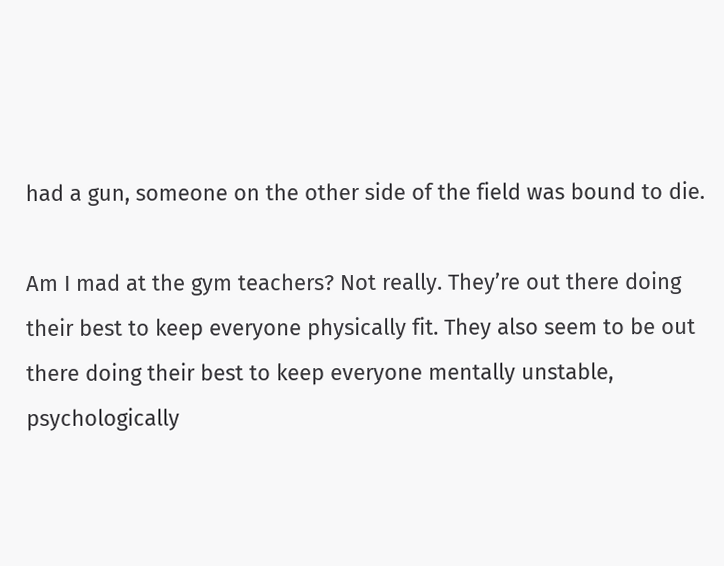had a gun, someone on the other side of the field was bound to die.

Am I mad at the gym teachers? Not really. They’re out there doing their best to keep everyone physically fit. They also seem to be out there doing their best to keep everyone mentally unstable, psychologically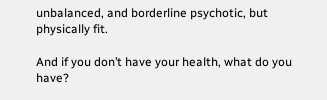unbalanced, and borderline psychotic, but physically fit.

And if you don’t have your health, what do you have?